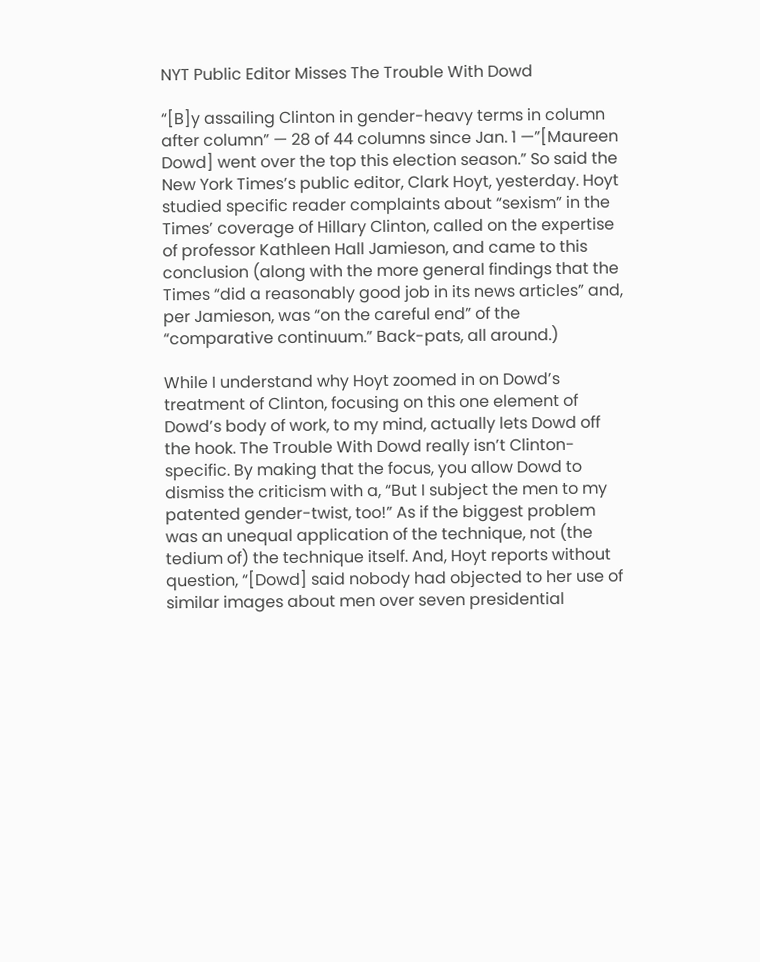NYT Public Editor Misses The Trouble With Dowd

“[B]y assailing Clinton in gender-heavy terms in column after column” — 28 of 44 columns since Jan. 1 —”[Maureen Dowd] went over the top this election season.” So said the New York Times’s public editor, Clark Hoyt, yesterday. Hoyt studied specific reader complaints about “sexism” in the Times’ coverage of Hillary Clinton, called on the expertise of professor Kathleen Hall Jamieson, and came to this conclusion (along with the more general findings that the Times “did a reasonably good job in its news articles” and, per Jamieson, was “on the careful end” of the “comparative continuum.” Back-pats, all around.)

While I understand why Hoyt zoomed in on Dowd’s treatment of Clinton, focusing on this one element of Dowd’s body of work, to my mind, actually lets Dowd off the hook. The Trouble With Dowd really isn’t Clinton-specific. By making that the focus, you allow Dowd to dismiss the criticism with a, “But I subject the men to my patented gender-twist, too!” As if the biggest problem was an unequal application of the technique, not (the tedium of) the technique itself. And, Hoyt reports without question, “[Dowd] said nobody had objected to her use of similar images about men over seven presidential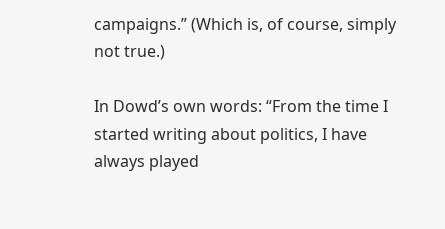campaigns.” (Which is, of course, simply not true.)

In Dowd’s own words: “From the time I started writing about politics, I have always played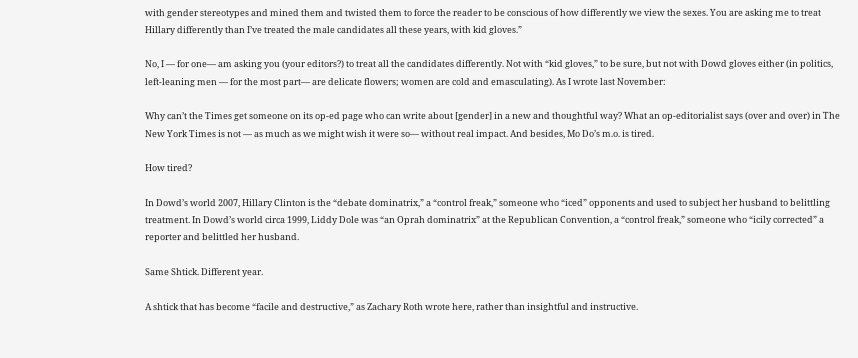with gender stereotypes and mined them and twisted them to force the reader to be conscious of how differently we view the sexes. You are asking me to treat Hillary differently than I’ve treated the male candidates all these years, with kid gloves.”

No, I — for one— am asking you (your editors?) to treat all the candidates differently. Not with “kid gloves,” to be sure, but not with Dowd gloves either (in politics, left-leaning men — for the most part— are delicate flowers; women are cold and emasculating). As I wrote last November:

Why can’t the Times get someone on its op-ed page who can write about [gender] in a new and thoughtful way? What an op-editorialist says (over and over) in The New York Times is not — as much as we might wish it were so— without real impact. And besides, Mo Do’s m.o. is tired.

How tired?

In Dowd’s world 2007, Hillary Clinton is the “debate dominatrix,” a “control freak,” someone who “iced” opponents and used to subject her husband to belittling treatment. In Dowd’s world circa 1999, Liddy Dole was “an Oprah dominatrix” at the Republican Convention, a “control freak,” someone who “icily corrected” a reporter and belittled her husband.

Same Shtick. Different year.

A shtick that has become “facile and destructive,” as Zachary Roth wrote here, rather than insightful and instructive.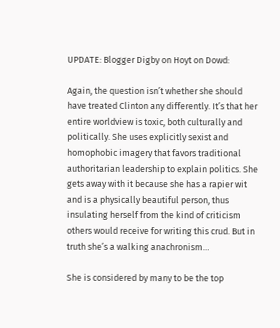UPDATE: Blogger Digby on Hoyt on Dowd:

Again, the question isn’t whether she should have treated Clinton any differently. It’s that her entire worldview is toxic, both culturally and politically. She uses explicitly sexist and homophobic imagery that favors traditional authoritarian leadership to explain politics. She gets away with it because she has a rapier wit and is a physically beautiful person, thus insulating herself from the kind of criticism others would receive for writing this crud. But in truth she’s a walking anachronism…

She is considered by many to be the top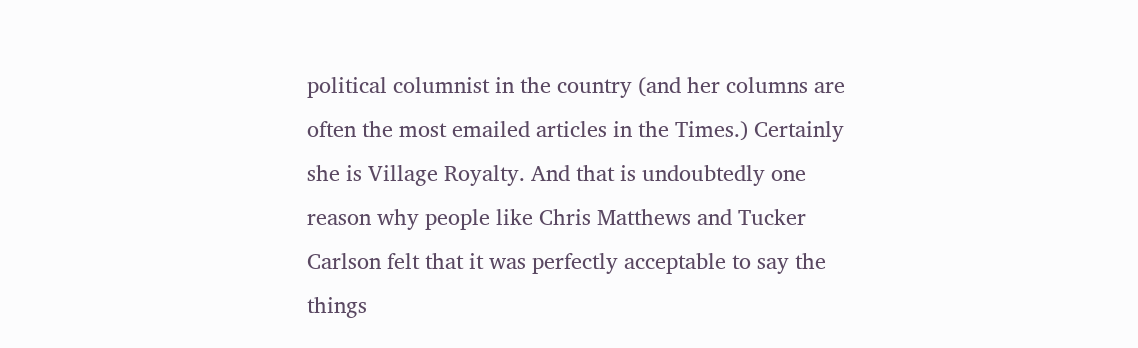political columnist in the country (and her columns are often the most emailed articles in the Times.) Certainly she is Village Royalty. And that is undoubtedly one reason why people like Chris Matthews and Tucker Carlson felt that it was perfectly acceptable to say the things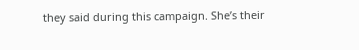they said during this campaign. She’s their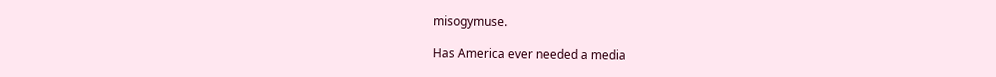misogymuse.

Has America ever needed a media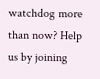watchdog more than now? Help us by joining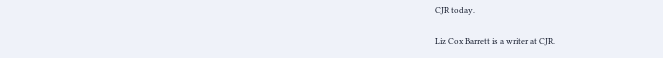CJR today.

Liz Cox Barrett is a writer at CJR.